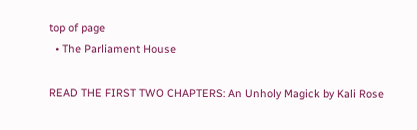top of page
  • The Parliament House

READ THE FIRST TWO CHAPTERS: An Unholy Magick by Kali Rose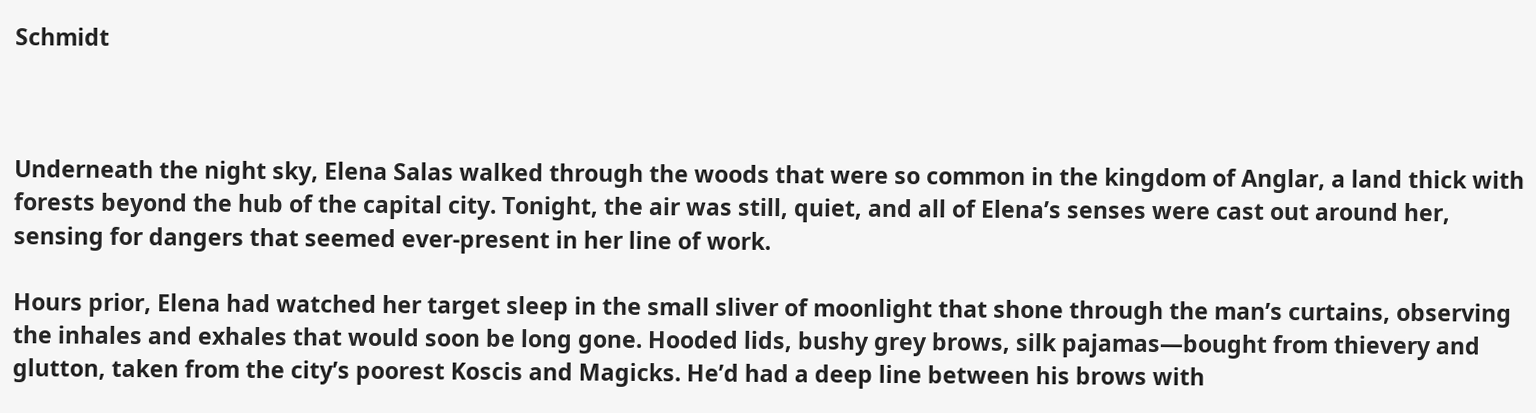Schmidt



Underneath the night sky, Elena Salas walked through the woods that were so common in the kingdom of Anglar, a land thick with forests beyond the hub of the capital city. Tonight, the air was still, quiet, and all of Elena’s senses were cast out around her, sensing for dangers that seemed ever-present in her line of work.

Hours prior, Elena had watched her target sleep in the small sliver of moonlight that shone through the man’s curtains, observing the inhales and exhales that would soon be long gone. Hooded lids, bushy grey brows, silk pajamas—bought from thievery and glutton, taken from the city’s poorest Koscis and Magicks. He’d had a deep line between his brows with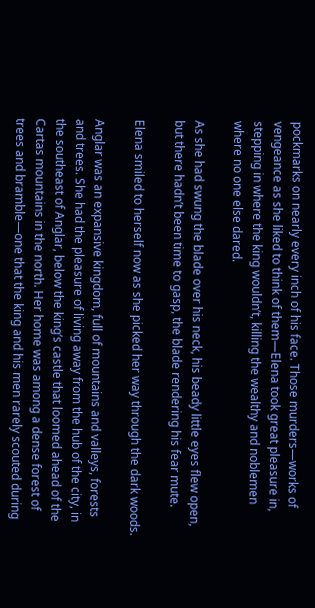pockmarks on nearly every inch of his face. Those murders—works of vengeance as she liked to think of them—Elena took great pleasure in, stepping in where the king wouldn’t, killing the wealthy and noblemen where no one else dared.

As she had swung the blade over his neck, his beady little eyes flew open, but there hadn’t been time to gasp, the blade rendering his fear mute.

Elena smiled to herself now as she picked her way through the dark woods.

Anglar was an expansive kingdom, full of mountains and valleys, forests and trees. She had the pleasure of living away from the hub of the city, in the southeast of Anglar, below the king’s castle that loomed ahead of the Cartas mountains in the north. Her home was among a dense forest of trees and bramble—one that the king and his men rarely scouted during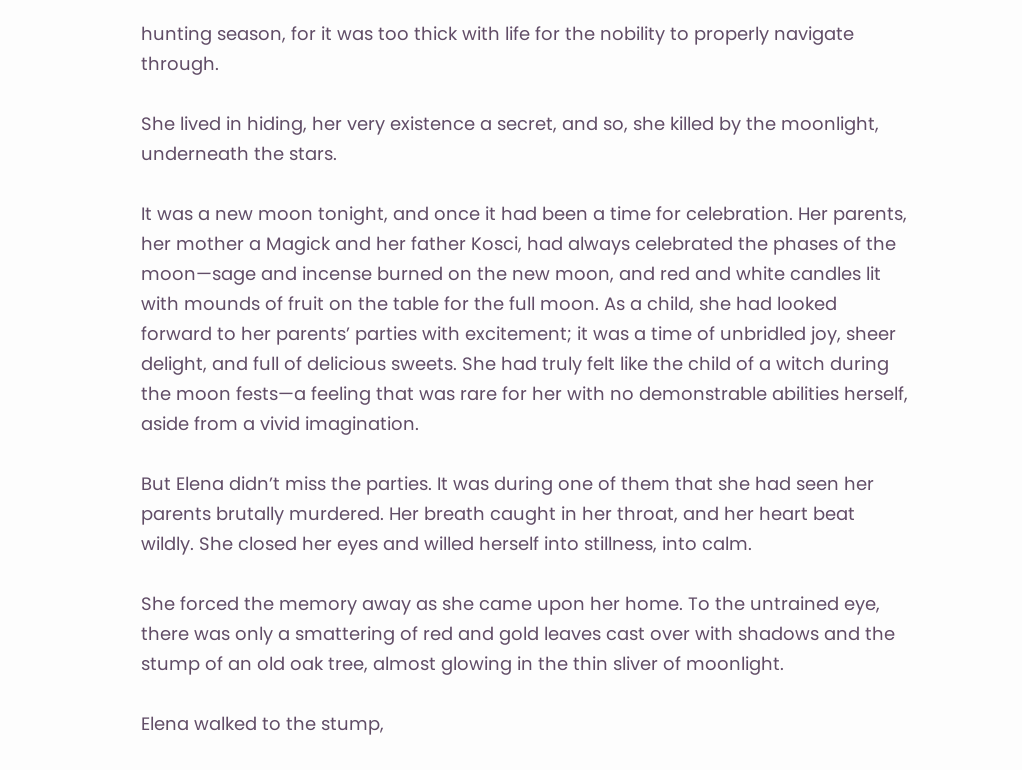hunting season, for it was too thick with life for the nobility to properly navigate through.

She lived in hiding, her very existence a secret, and so, she killed by the moonlight, underneath the stars.

It was a new moon tonight, and once it had been a time for celebration. Her parents, her mother a Magick and her father Kosci, had always celebrated the phases of the moon—sage and incense burned on the new moon, and red and white candles lit with mounds of fruit on the table for the full moon. As a child, she had looked forward to her parents’ parties with excitement; it was a time of unbridled joy, sheer delight, and full of delicious sweets. She had truly felt like the child of a witch during the moon fests—a feeling that was rare for her with no demonstrable abilities herself, aside from a vivid imagination.

But Elena didn’t miss the parties. It was during one of them that she had seen her parents brutally murdered. Her breath caught in her throat, and her heart beat wildly. She closed her eyes and willed herself into stillness, into calm.

She forced the memory away as she came upon her home. To the untrained eye, there was only a smattering of red and gold leaves cast over with shadows and the stump of an old oak tree, almost glowing in the thin sliver of moonlight.

Elena walked to the stump,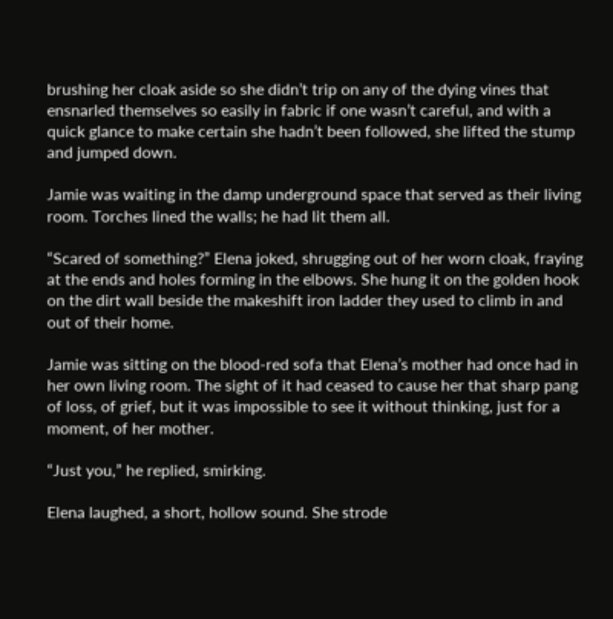brushing her cloak aside so she didn’t trip on any of the dying vines that ensnarled themselves so easily in fabric if one wasn’t careful, and with a quick glance to make certain she hadn’t been followed, she lifted the stump and jumped down.

Jamie was waiting in the damp underground space that served as their living room. Torches lined the walls; he had lit them all.

“Scared of something?” Elena joked, shrugging out of her worn cloak, fraying at the ends and holes forming in the elbows. She hung it on the golden hook on the dirt wall beside the makeshift iron ladder they used to climb in and out of their home.

Jamie was sitting on the blood-red sofa that Elena’s mother had once had in her own living room. The sight of it had ceased to cause her that sharp pang of loss, of grief, but it was impossible to see it without thinking, just for a moment, of her mother.

“Just you,” he replied, smirking.

Elena laughed, a short, hollow sound. She strode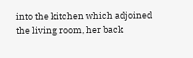into the kitchen which adjoined the living room, her back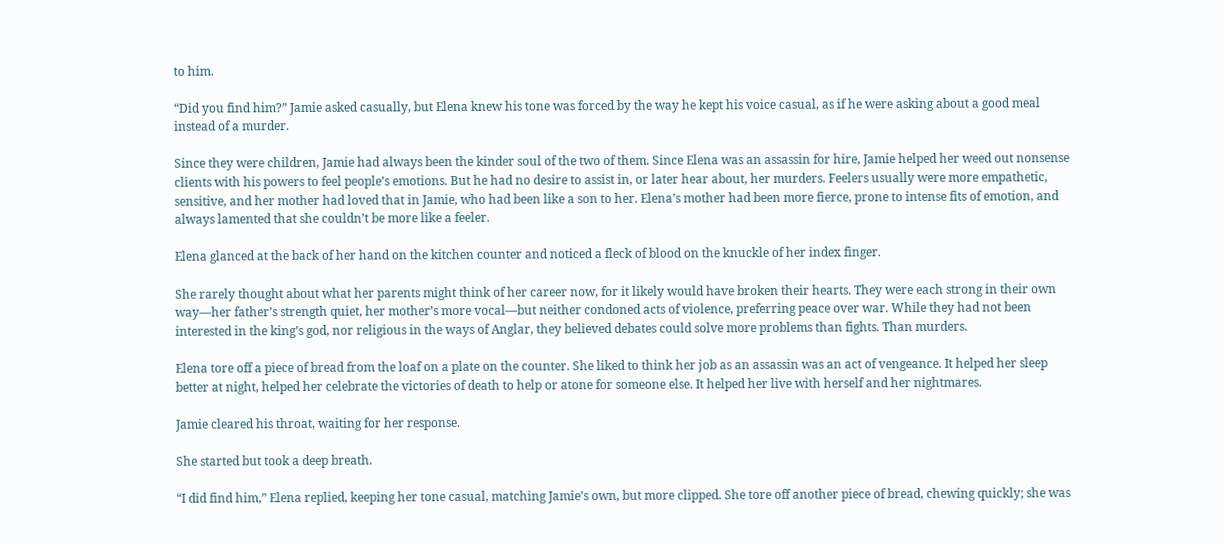to him.

“Did you find him?” Jamie asked casually, but Elena knew his tone was forced by the way he kept his voice casual, as if he were asking about a good meal instead of a murder.

Since they were children, Jamie had always been the kinder soul of the two of them. Since Elena was an assassin for hire, Jamie helped her weed out nonsense clients with his powers to feel people’s emotions. But he had no desire to assist in, or later hear about, her murders. Feelers usually were more empathetic, sensitive, and her mother had loved that in Jamie, who had been like a son to her. Elena’s mother had been more fierce, prone to intense fits of emotion, and always lamented that she couldn’t be more like a feeler.

Elena glanced at the back of her hand on the kitchen counter and noticed a fleck of blood on the knuckle of her index finger.

She rarely thought about what her parents might think of her career now, for it likely would have broken their hearts. They were each strong in their own way—her father’s strength quiet, her mother’s more vocal—but neither condoned acts of violence, preferring peace over war. While they had not been interested in the king’s god, nor religious in the ways of Anglar, they believed debates could solve more problems than fights. Than murders.

Elena tore off a piece of bread from the loaf on a plate on the counter. She liked to think her job as an assassin was an act of vengeance. It helped her sleep better at night, helped her celebrate the victories of death to help or atone for someone else. It helped her live with herself and her nightmares.

Jamie cleared his throat, waiting for her response.

She started but took a deep breath.

“I did find him,” Elena replied, keeping her tone casual, matching Jamie’s own, but more clipped. She tore off another piece of bread, chewing quickly; she was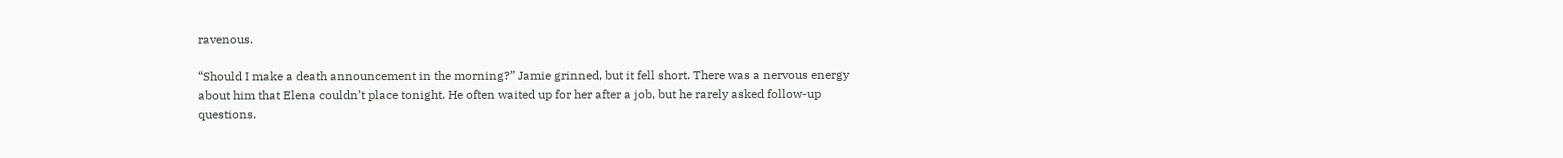ravenous.

“Should I make a death announcement in the morning?” Jamie grinned, but it fell short. There was a nervous energy about him that Elena couldn’t place tonight. He often waited up for her after a job, but he rarely asked follow-up questions.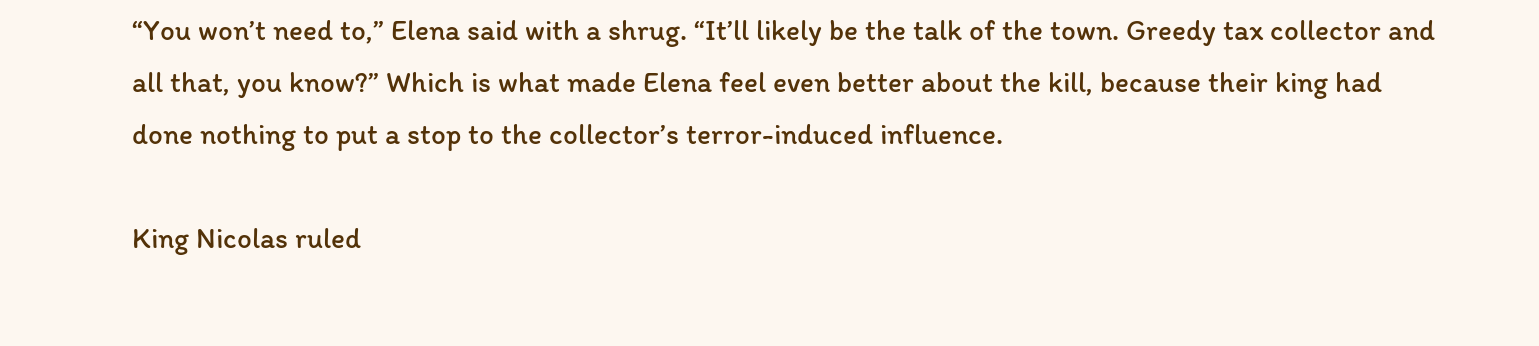“You won’t need to,” Elena said with a shrug. “It’ll likely be the talk of the town. Greedy tax collector and all that, you know?” Which is what made Elena feel even better about the kill, because their king had done nothing to put a stop to the collector’s terror-induced influence.

King Nicolas ruled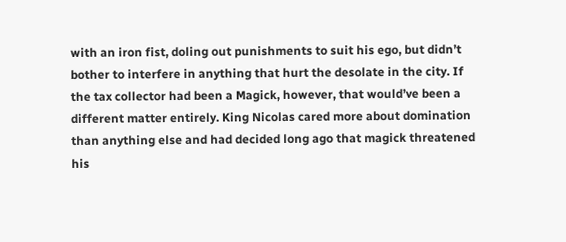with an iron fist, doling out punishments to suit his ego, but didn’t bother to interfere in anything that hurt the desolate in the city. If the tax collector had been a Magick, however, that would’ve been a different matter entirely. King Nicolas cared more about domination than anything else and had decided long ago that magick threatened his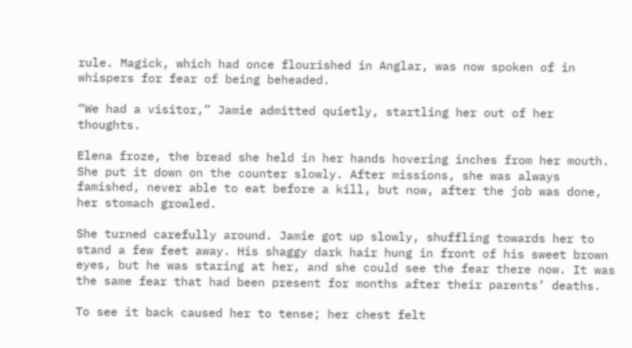rule. Magick, which had once flourished in Anglar, was now spoken of in whispers for fear of being beheaded.

“We had a visitor,” Jamie admitted quietly, startling her out of her thoughts.

Elena froze, the bread she held in her hands hovering inches from her mouth. She put it down on the counter slowly. After missions, she was always famished, never able to eat before a kill, but now, after the job was done, her stomach growled.

She turned carefully around. Jamie got up slowly, shuffling towards her to stand a few feet away. His shaggy dark hair hung in front of his sweet brown eyes, but he was staring at her, and she could see the fear there now. It was the same fear that had been present for months after their parents’ deaths.

To see it back caused her to tense; her chest felt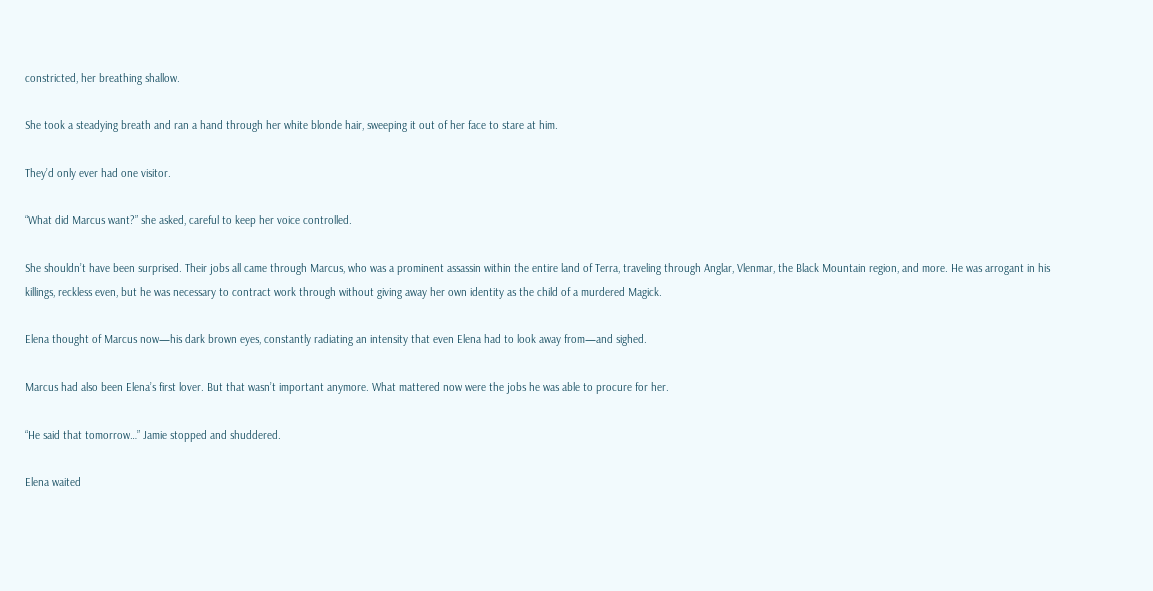constricted, her breathing shallow.

She took a steadying breath and ran a hand through her white blonde hair, sweeping it out of her face to stare at him.

They’d only ever had one visitor.

“What did Marcus want?” she asked, careful to keep her voice controlled.

She shouldn’t have been surprised. Their jobs all came through Marcus, who was a prominent assassin within the entire land of Terra, traveling through Anglar, Vlenmar, the Black Mountain region, and more. He was arrogant in his killings, reckless even, but he was necessary to contract work through without giving away her own identity as the child of a murdered Magick.

Elena thought of Marcus now—his dark brown eyes, constantly radiating an intensity that even Elena had to look away from—and sighed.

Marcus had also been Elena’s first lover. But that wasn’t important anymore. What mattered now were the jobs he was able to procure for her.

“He said that tomorrow…” Jamie stopped and shuddered.

Elena waited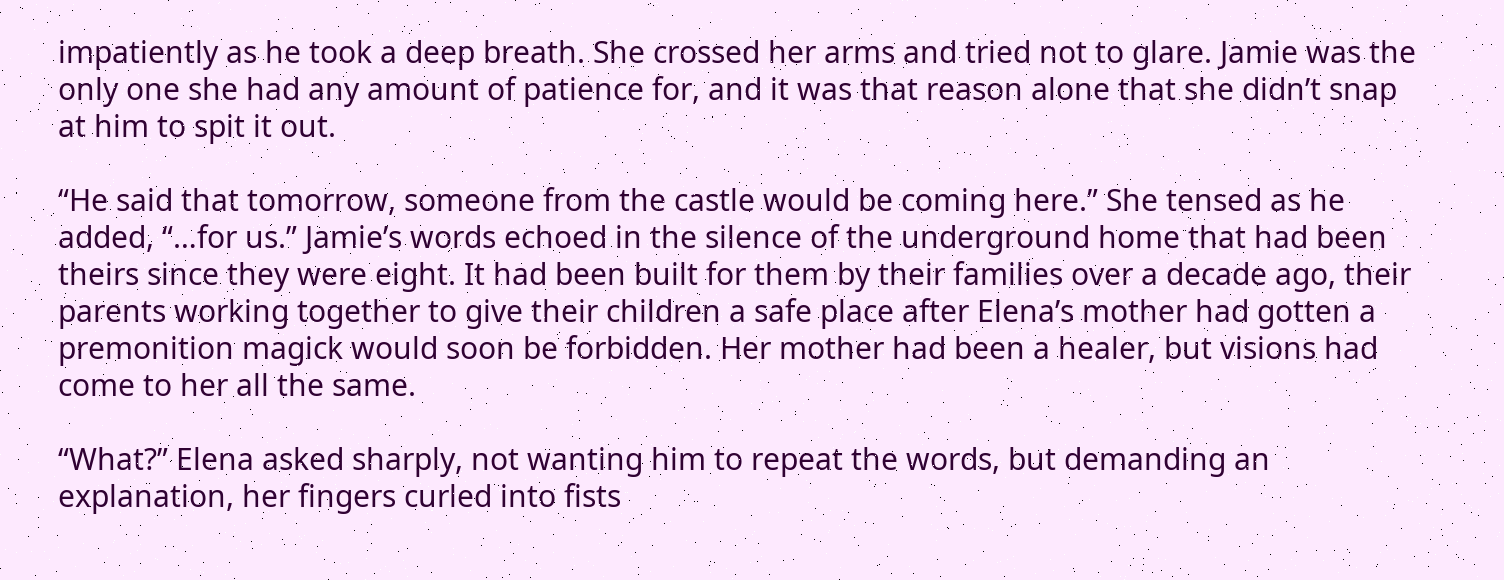impatiently as he took a deep breath. She crossed her arms and tried not to glare. Jamie was the only one she had any amount of patience for, and it was that reason alone that she didn’t snap at him to spit it out.

“He said that tomorrow, someone from the castle would be coming here.” She tensed as he added, “…for us.” Jamie’s words echoed in the silence of the underground home that had been theirs since they were eight. It had been built for them by their families over a decade ago, their parents working together to give their children a safe place after Elena’s mother had gotten a premonition magick would soon be forbidden. Her mother had been a healer, but visions had come to her all the same.

“What?” Elena asked sharply, not wanting him to repeat the words, but demanding an explanation, her fingers curled into fists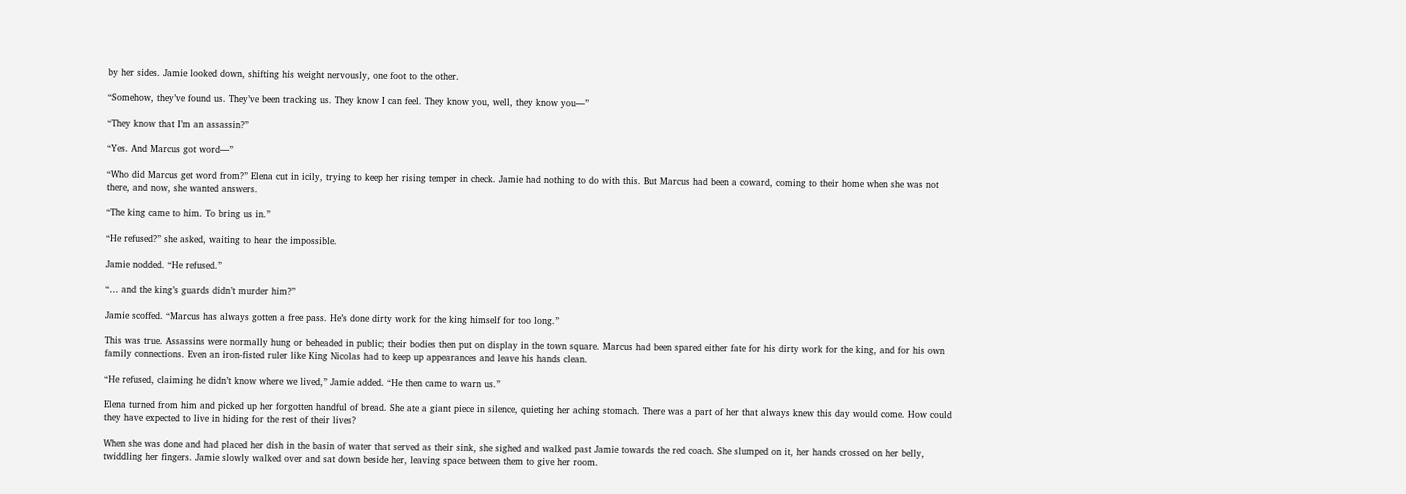by her sides. Jamie looked down, shifting his weight nervously, one foot to the other.

“Somehow, they’ve found us. They’ve been tracking us. They know I can feel. They know you, well, they know you—”

“They know that I’m an assassin?”

“Yes. And Marcus got word—”

“Who did Marcus get word from?” Elena cut in icily, trying to keep her rising temper in check. Jamie had nothing to do with this. But Marcus had been a coward, coming to their home when she was not there, and now, she wanted answers.

“The king came to him. To bring us in.”

“He refused?” she asked, waiting to hear the impossible.

Jamie nodded. “He refused.”

“… and the king’s guards didn’t murder him?”

Jamie scoffed. “Marcus has always gotten a free pass. He’s done dirty work for the king himself for too long.”

This was true. Assassins were normally hung or beheaded in public; their bodies then put on display in the town square. Marcus had been spared either fate for his dirty work for the king, and for his own family connections. Even an iron-fisted ruler like King Nicolas had to keep up appearances and leave his hands clean.

“He refused, claiming he didn’t know where we lived,” Jamie added. “He then came to warn us.”

Elena turned from him and picked up her forgotten handful of bread. She ate a giant piece in silence, quieting her aching stomach. There was a part of her that always knew this day would come. How could they have expected to live in hiding for the rest of their lives?

When she was done and had placed her dish in the basin of water that served as their sink, she sighed and walked past Jamie towards the red coach. She slumped on it, her hands crossed on her belly, twiddling her fingers. Jamie slowly walked over and sat down beside her, leaving space between them to give her room.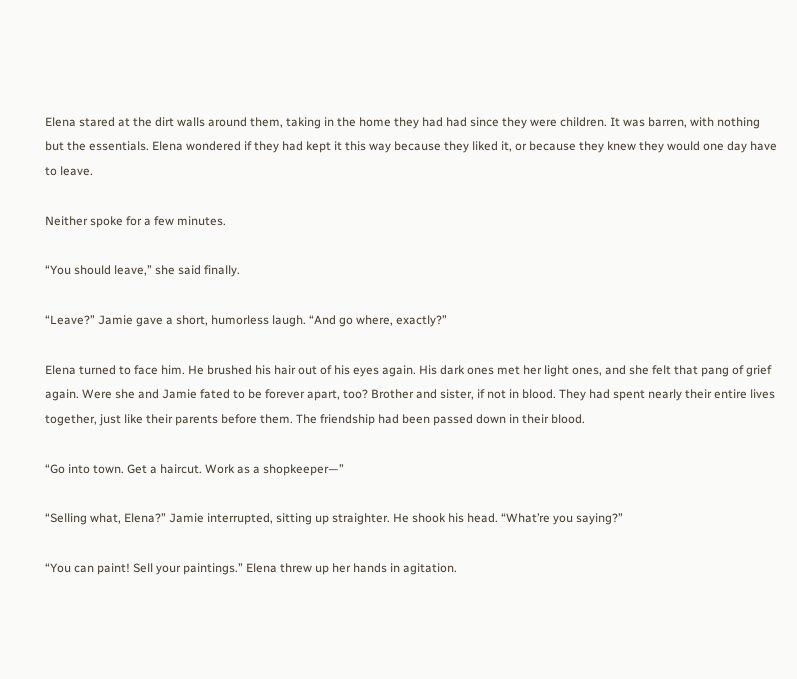Elena stared at the dirt walls around them, taking in the home they had had since they were children. It was barren, with nothing but the essentials. Elena wondered if they had kept it this way because they liked it, or because they knew they would one day have to leave.

Neither spoke for a few minutes.

“You should leave,” she said finally.

“Leave?” Jamie gave a short, humorless laugh. “And go where, exactly?”

Elena turned to face him. He brushed his hair out of his eyes again. His dark ones met her light ones, and she felt that pang of grief again. Were she and Jamie fated to be forever apart, too? Brother and sister, if not in blood. They had spent nearly their entire lives together, just like their parents before them. The friendship had been passed down in their blood.

“Go into town. Get a haircut. Work as a shopkeeper—”

“Selling what, Elena?” Jamie interrupted, sitting up straighter. He shook his head. “What’re you saying?”

“You can paint! Sell your paintings.” Elena threw up her hands in agitation.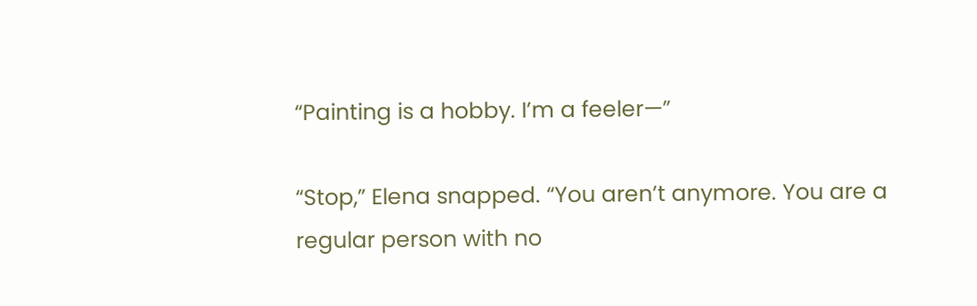“Painting is a hobby. I’m a feeler—”

“Stop,” Elena snapped. “You aren’t anymore. You are a regular person with no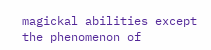magickal abilities except the phenomenon of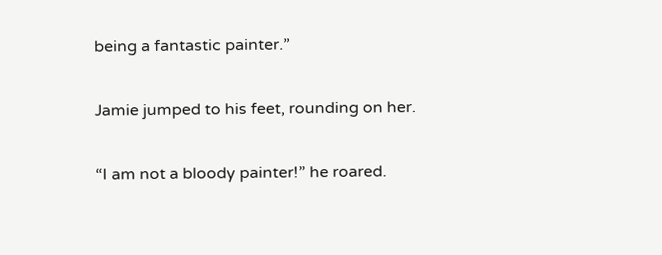being a fantastic painter.”

Jamie jumped to his feet, rounding on her.

“I am not a bloody painter!” he roared.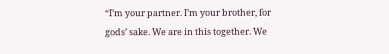“I’m your partner. I’m your brother, for gods’ sake. We are in this together. We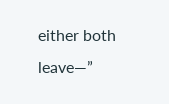either both leave—”